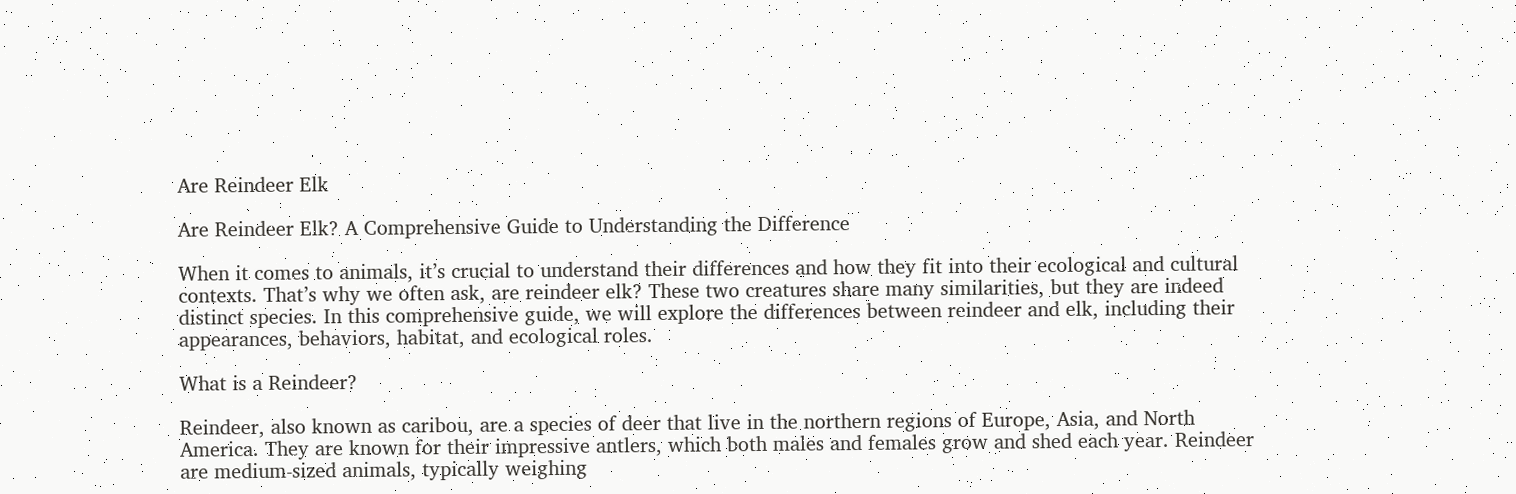Are Reindeer Elk

Are Reindeer Elk? A Comprehensive Guide to Understanding the Difference

When it comes to animals, it’s crucial to understand their differences and how they fit into their ecological and cultural contexts. That’s why we often ask, are reindeer elk? These two creatures share many similarities, but they are indeed distinct species. In this comprehensive guide, we will explore the differences between reindeer and elk, including their appearances, behaviors, habitat, and ecological roles.

What is a Reindeer?

Reindeer, also known as caribou, are a species of deer that live in the northern regions of Europe, Asia, and North America. They are known for their impressive antlers, which both males and females grow and shed each year. Reindeer are medium-sized animals, typically weighing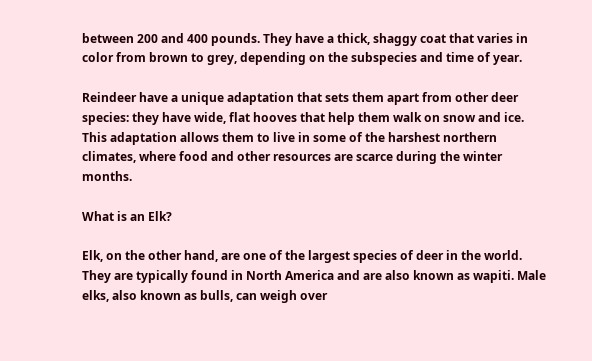between 200 and 400 pounds. They have a thick, shaggy coat that varies in color from brown to grey, depending on the subspecies and time of year.

Reindeer have a unique adaptation that sets them apart from other deer species: they have wide, flat hooves that help them walk on snow and ice. This adaptation allows them to live in some of the harshest northern climates, where food and other resources are scarce during the winter months.

What is an Elk?

Elk, on the other hand, are one of the largest species of deer in the world. They are typically found in North America and are also known as wapiti. Male elks, also known as bulls, can weigh over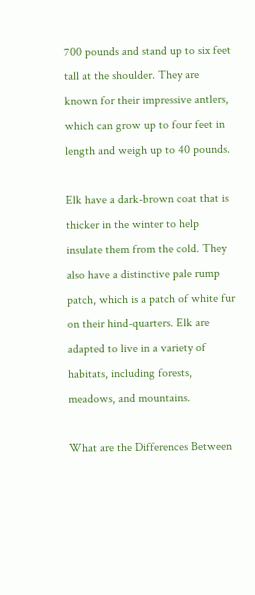700 pounds and stand up to six feet tall at the shoulder. They are known for their impressive antlers, which can grow up to four feet in length and weigh up to 40 pounds.

Elk have a dark-brown coat that is thicker in the winter to help insulate them from the cold. They also have a distinctive pale rump patch, which is a patch of white fur on their hind-quarters. Elk are adapted to live in a variety of habitats, including forests, meadows, and mountains.

What are the Differences Between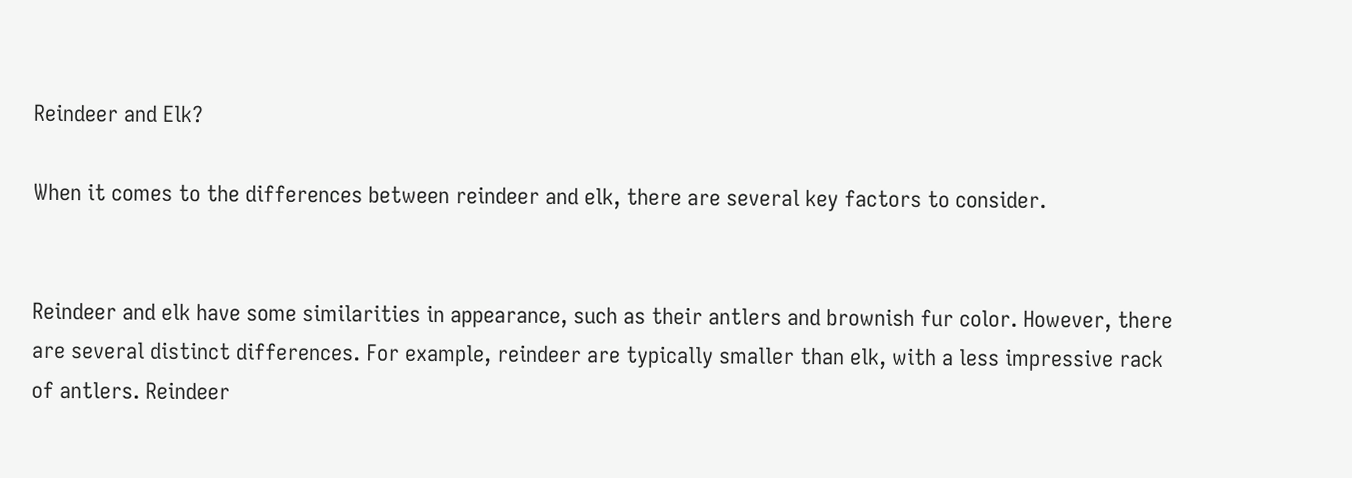Reindeer and Elk?

When it comes to the differences between reindeer and elk, there are several key factors to consider.


Reindeer and elk have some similarities in appearance, such as their antlers and brownish fur color. However, there are several distinct differences. For example, reindeer are typically smaller than elk, with a less impressive rack of antlers. Reindeer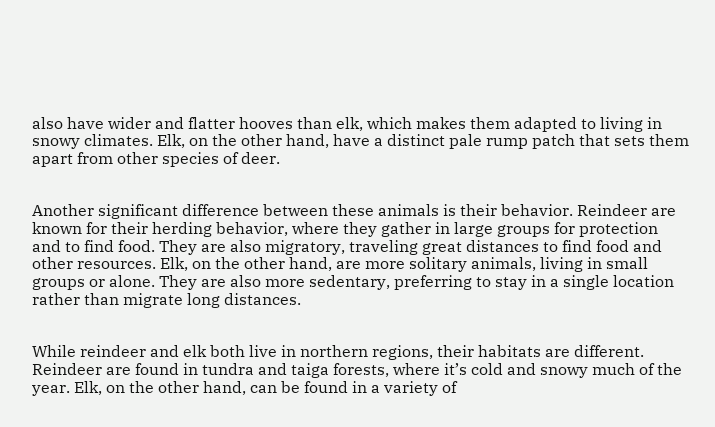also have wider and flatter hooves than elk, which makes them adapted to living in snowy climates. Elk, on the other hand, have a distinct pale rump patch that sets them apart from other species of deer.


Another significant difference between these animals is their behavior. Reindeer are known for their herding behavior, where they gather in large groups for protection and to find food. They are also migratory, traveling great distances to find food and other resources. Elk, on the other hand, are more solitary animals, living in small groups or alone. They are also more sedentary, preferring to stay in a single location rather than migrate long distances.


While reindeer and elk both live in northern regions, their habitats are different. Reindeer are found in tundra and taiga forests, where it’s cold and snowy much of the year. Elk, on the other hand, can be found in a variety of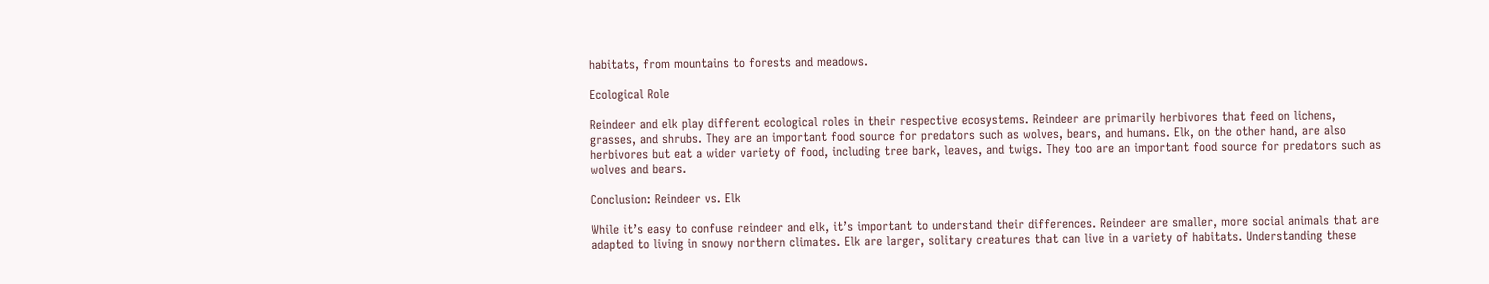habitats, from mountains to forests and meadows.

Ecological Role

Reindeer and elk play different ecological roles in their respective ecosystems. Reindeer are primarily herbivores that feed on lichens, grasses, and shrubs. They are an important food source for predators such as wolves, bears, and humans. Elk, on the other hand, are also herbivores but eat a wider variety of food, including tree bark, leaves, and twigs. They too are an important food source for predators such as wolves and bears.

Conclusion: Reindeer vs. Elk

While it’s easy to confuse reindeer and elk, it’s important to understand their differences. Reindeer are smaller, more social animals that are adapted to living in snowy northern climates. Elk are larger, solitary creatures that can live in a variety of habitats. Understanding these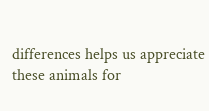differences helps us appreciate these animals for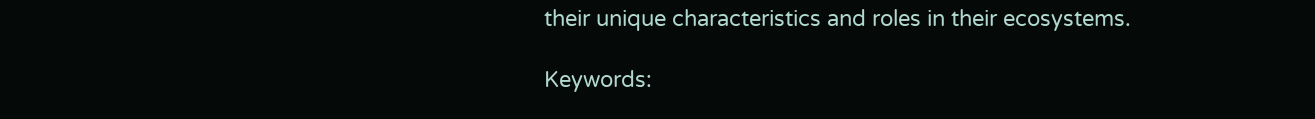their unique characteristics and roles in their ecosystems.

Keywords: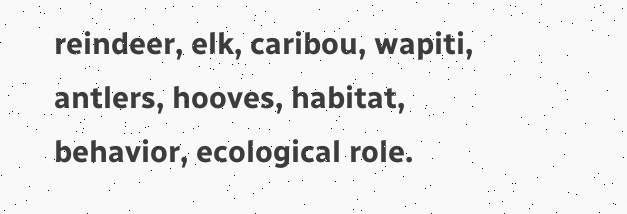reindeer, elk, caribou, wapiti, antlers, hooves, habitat, behavior, ecological role.